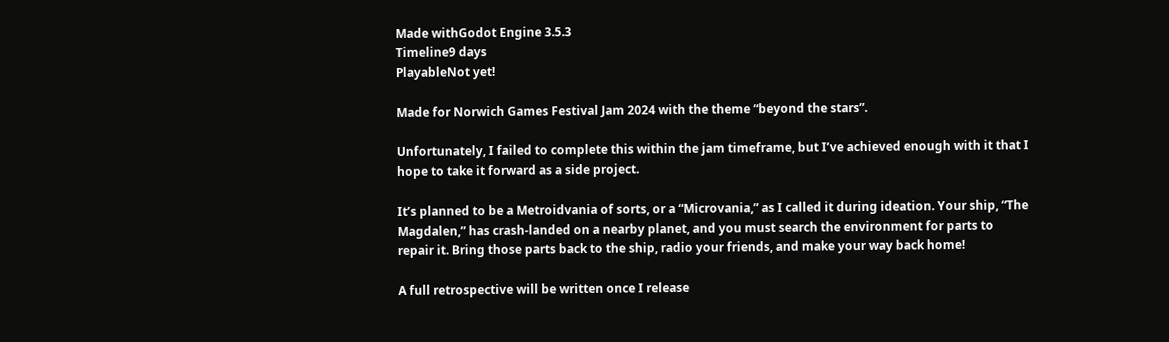Made withGodot Engine 3.5.3
Timeline9 days
PlayableNot yet!

Made for Norwich Games Festival Jam 2024 with the theme “beyond the stars”.

Unfortunately, I failed to complete this within the jam timeframe, but I’ve achieved enough with it that I hope to take it forward as a side project.

It’s planned to be a Metroidvania of sorts, or a “Microvania,” as I called it during ideation. Your ship, “The Magdalen,” has crash-landed on a nearby planet, and you must search the environment for parts to repair it. Bring those parts back to the ship, radio your friends, and make your way back home!

A full retrospective will be written once I release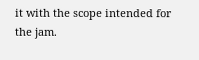it with the scope intended for the jam.